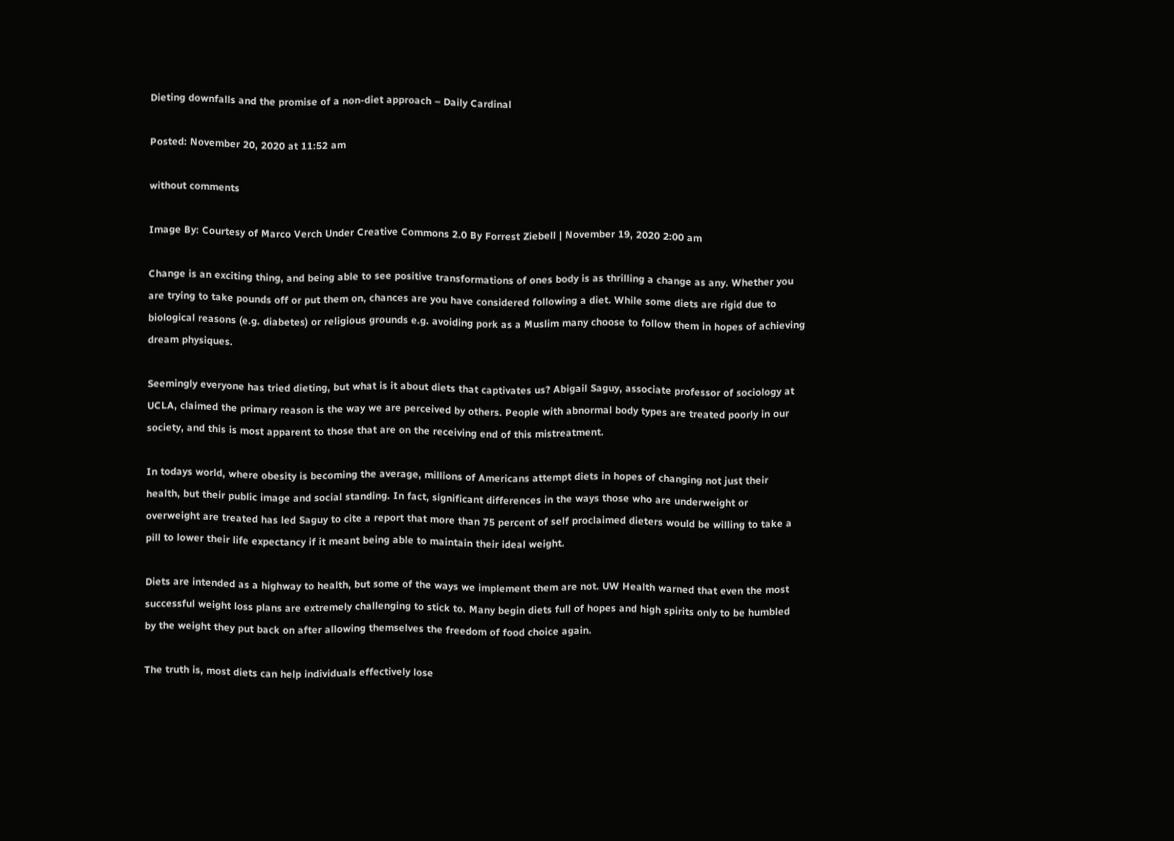Dieting downfalls and the promise of a non-diet approach – Daily Cardinal

Posted: November 20, 2020 at 11:52 am

without comments

Image By: Courtesy of Marco Verch Under Creative Commons 2.0 By Forrest Ziebell | November 19, 2020 2:00 am

Change is an exciting thing, and being able to see positive transformations of ones body is as thrilling a change as any. Whether you are trying to take pounds off or put them on, chances are you have considered following a diet. While some diets are rigid due to biological reasons (e.g. diabetes) or religious grounds e.g. avoiding pork as a Muslim many choose to follow them in hopes of achieving dream physiques.

Seemingly everyone has tried dieting, but what is it about diets that captivates us? Abigail Saguy, associate professor of sociology at UCLA, claimed the primary reason is the way we are perceived by others. People with abnormal body types are treated poorly in our society, and this is most apparent to those that are on the receiving end of this mistreatment.

In todays world, where obesity is becoming the average, millions of Americans attempt diets in hopes of changing not just their health, but their public image and social standing. In fact, significant differences in the ways those who are underweight or overweight are treated has led Saguy to cite a report that more than 75 percent of self proclaimed dieters would be willing to take a pill to lower their life expectancy if it meant being able to maintain their ideal weight.

Diets are intended as a highway to health, but some of the ways we implement them are not. UW Health warned that even the most successful weight loss plans are extremely challenging to stick to. Many begin diets full of hopes and high spirits only to be humbled by the weight they put back on after allowing themselves the freedom of food choice again.

The truth is, most diets can help individuals effectively lose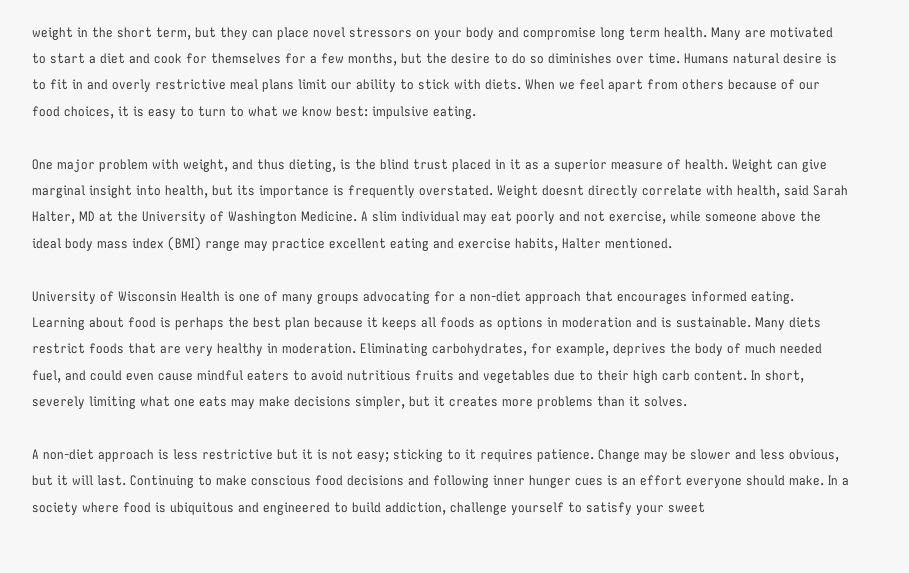weight in the short term, but they can place novel stressors on your body and compromise long term health. Many are motivated to start a diet and cook for themselves for a few months, but the desire to do so diminishes over time. Humans natural desire is to fit in and overly restrictive meal plans limit our ability to stick with diets. When we feel apart from others because of our food choices, it is easy to turn to what we know best: impulsive eating.

One major problem with weight, and thus dieting, is the blind trust placed in it as a superior measure of health. Weight can give marginal insight into health, but its importance is frequently overstated. Weight doesnt directly correlate with health, said Sarah Halter, MD at the University of Washington Medicine. A slim individual may eat poorly and not exercise, while someone above the ideal body mass index (BMI) range may practice excellent eating and exercise habits, Halter mentioned.

University of Wisconsin Health is one of many groups advocating for a non-diet approach that encourages informed eating. Learning about food is perhaps the best plan because it keeps all foods as options in moderation and is sustainable. Many diets restrict foods that are very healthy in moderation. Eliminating carbohydrates, for example, deprives the body of much needed fuel, and could even cause mindful eaters to avoid nutritious fruits and vegetables due to their high carb content. In short, severely limiting what one eats may make decisions simpler, but it creates more problems than it solves.

A non-diet approach is less restrictive but it is not easy; sticking to it requires patience. Change may be slower and less obvious, but it will last. Continuing to make conscious food decisions and following inner hunger cues is an effort everyone should make. In a society where food is ubiquitous and engineered to build addiction, challenge yourself to satisfy your sweet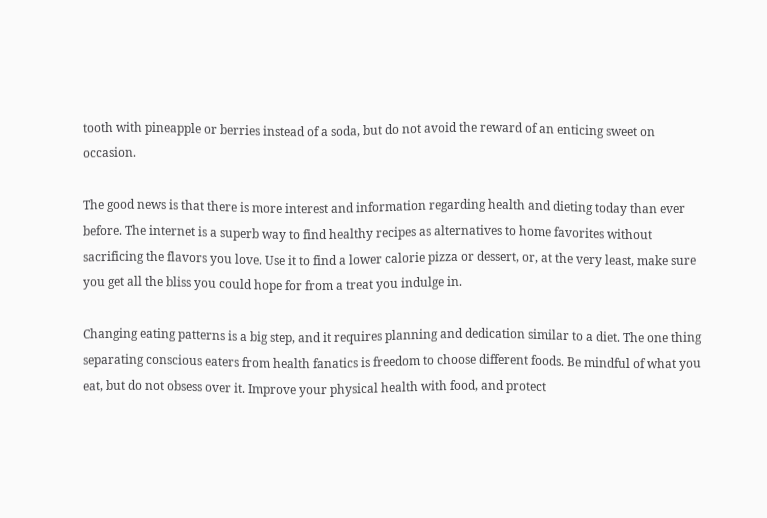tooth with pineapple or berries instead of a soda, but do not avoid the reward of an enticing sweet on occasion.

The good news is that there is more interest and information regarding health and dieting today than ever before. The internet is a superb way to find healthy recipes as alternatives to home favorites without sacrificing the flavors you love. Use it to find a lower calorie pizza or dessert, or, at the very least, make sure you get all the bliss you could hope for from a treat you indulge in.

Changing eating patterns is a big step, and it requires planning and dedication similar to a diet. The one thing separating conscious eaters from health fanatics is freedom to choose different foods. Be mindful of what you eat, but do not obsess over it. Improve your physical health with food, and protect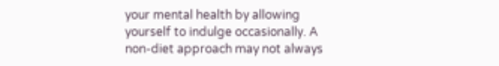your mental health by allowing yourself to indulge occasionally. A non-diet approach may not always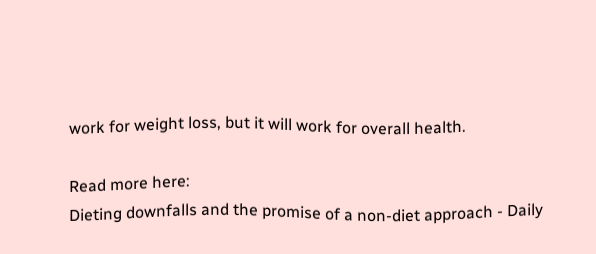work for weight loss, but it will work for overall health.

Read more here:
Dieting downfalls and the promise of a non-diet approach - Daily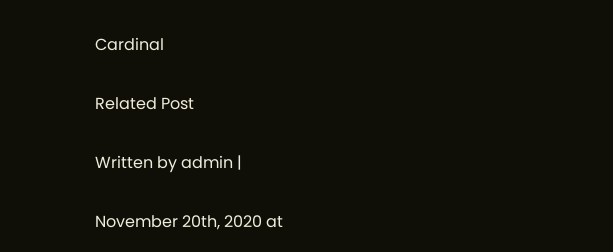Cardinal

Related Post

Written by admin |

November 20th, 2020 at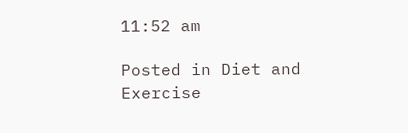11:52 am

Posted in Diet and Exercise